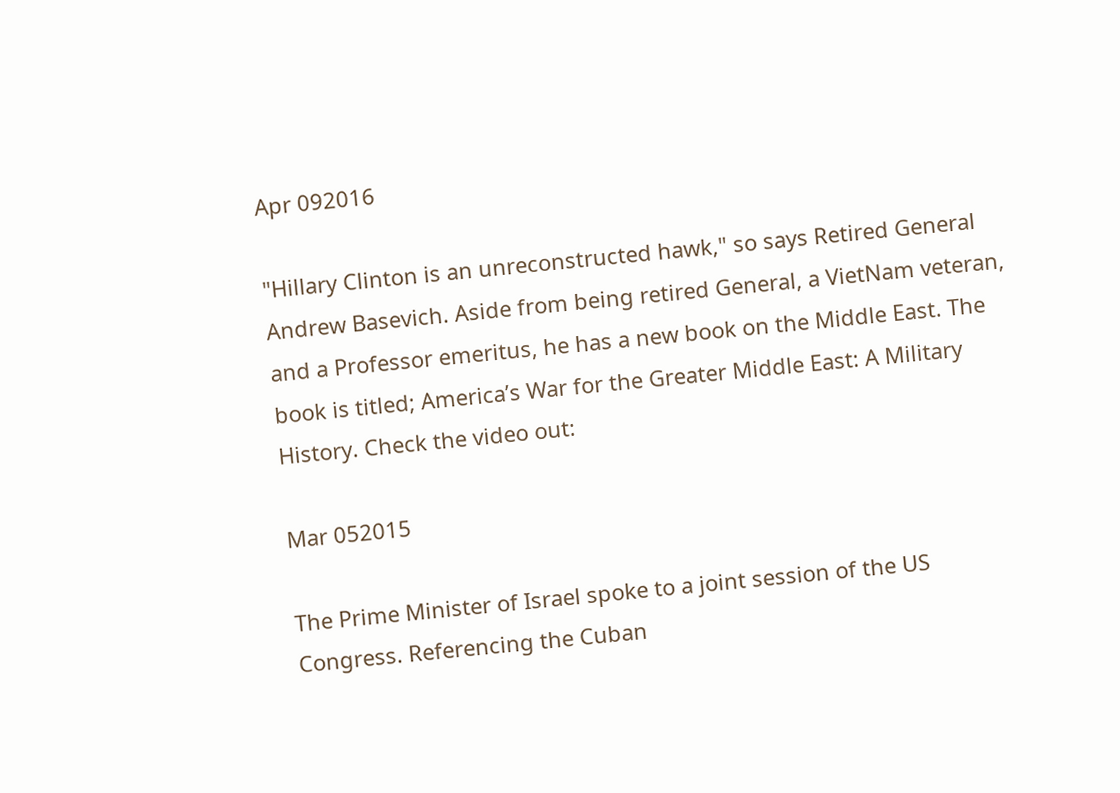Apr 092016

"Hillary Clinton is an unreconstructed hawk," so says Retired General Andrew Basevich. Aside from being retired General, a VietNam veteran, and a Professor emeritus, he has a new book on the Middle East. The book is titled; America’s War for the Greater Middle East: A Military History. Check the video out:

Mar 052015

The Prime Minister of Israel spoke to a joint session of the US Congress. Referencing the Cuban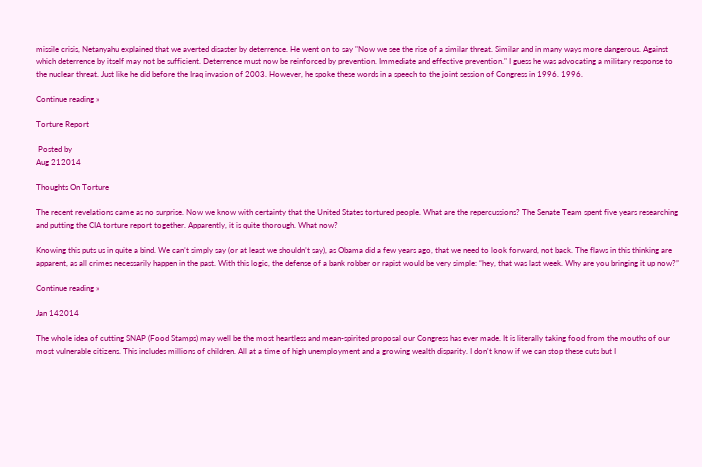missile crisis, Netanyahu explained that we averted disaster by deterrence. He went on to say "Now we see the rise of a similar threat. Similar and in many ways more dangerous. Against which deterrence by itself may not be sufficient. Deterrence must now be reinforced by prevention. Immediate and effective prevention." I guess he was advocating a military response to the nuclear threat. Just like he did before the Iraq invasion of 2003. However, he spoke these words in a speech to the joint session of Congress in 1996. 1996.

Continue reading »

Torture Report

 Posted by
Aug 212014

Thoughts On Torture

The recent revelations came as no surprise. Now we know with certainty that the United States tortured people. What are the repercussions? The Senate Team spent five years researching and putting the CIA torture report together. Apparently, it is quite thorough. What now?

Knowing this puts us in quite a bind. We can’t simply say (or at least we shouldn’t say), as Obama did a few years ago, that we need to look forward, not back. The flaws in this thinking are apparent, as all crimes necessarily happen in the past. With this logic, the defense of a bank robber or rapist would be very simple: “hey, that was last week. Why are you bringing it up now?”

Continue reading »

Jan 142014

The whole idea of cutting SNAP (Food Stamps) may well be the most heartless and mean-spirited proposal our Congress has ever made. It is literally taking food from the mouths of our most vulnerable citizens. This includes millions of children. All at a time of high unemployment and a growing wealth disparity. I don't know if we can stop these cuts but I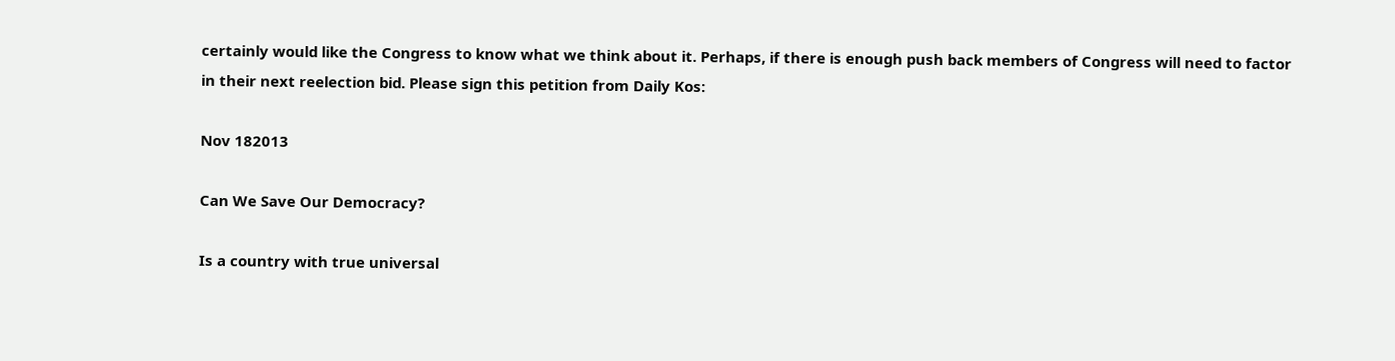certainly would like the Congress to know what we think about it. Perhaps, if there is enough push back members of Congress will need to factor in their next reelection bid. Please sign this petition from Daily Kos:

Nov 182013

Can We Save Our Democracy?

Is a country with true universal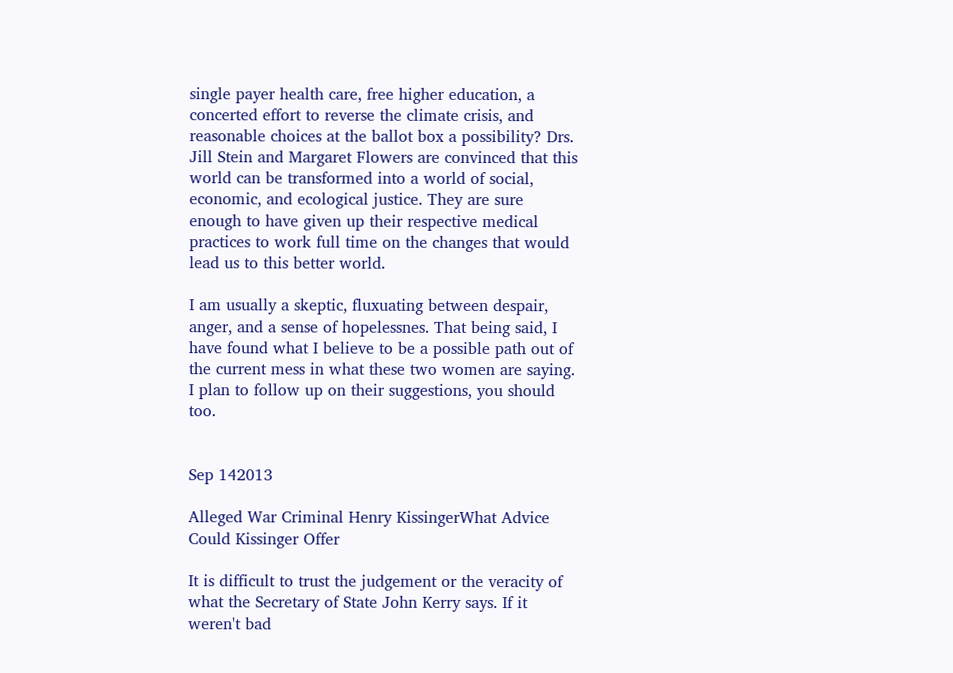single payer health care, free higher education, a concerted effort to reverse the climate crisis, and reasonable choices at the ballot box a possibility? Drs. Jill Stein and Margaret Flowers are convinced that this world can be transformed into a world of social, economic, and ecological justice. They are sure enough to have given up their respective medical practices to work full time on the changes that would lead us to this better world.

I am usually a skeptic, fluxuating between despair, anger, and a sense of hopelessnes. That being said, I have found what I believe to be a possible path out of the current mess in what these two women are saying. I plan to follow up on their suggestions, you should too.


Sep 142013

Alleged War Criminal Henry KissingerWhat Advice Could Kissinger Offer

It is difficult to trust the judgement or the veracity of what the Secretary of State John Kerry says. If it weren't bad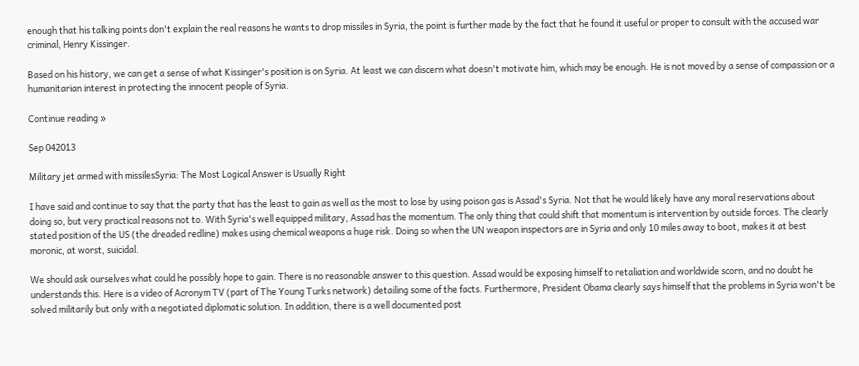enough that his talking points don't explain the real reasons he wants to drop missiles in Syria, the point is further made by the fact that he found it useful or proper to consult with the accused war criminal, Henry Kissinger.

Based on his history, we can get a sense of what Kissinger's position is on Syria. At least we can discern what doesn't motivate him, which may be enough. He is not moved by a sense of compassion or a humanitarian interest in protecting the innocent people of Syria.

Continue reading »

Sep 042013

Military jet armed with missilesSyria: The Most Logical Answer is Usually Right

I have said and continue to say that the party that has the least to gain as well as the most to lose by using poison gas is Assad's Syria. Not that he would likely have any moral reservations about doing so, but very practical reasons not to. With Syria's well equipped military, Assad has the momentum. The only thing that could shift that momentum is intervention by outside forces. The clearly stated position of the US (the dreaded redline) makes using chemical weapons a huge risk. Doing so when the UN weapon inspectors are in Syria and only 10 miles away to boot, makes it at best moronic, at worst, suicidal.

We should ask ourselves what could he possibly hope to gain. There is no reasonable answer to this question. Assad would be exposing himself to retaliation and worldwide scorn, and no doubt he understands this. Here is a video of Acronym TV (part of The Young Turks network) detailing some of the facts. Furthermore, President Obama clearly says himself that the problems in Syria won't be solved militarily but only with a negotiated diplomatic solution. In addition, there is a well documented post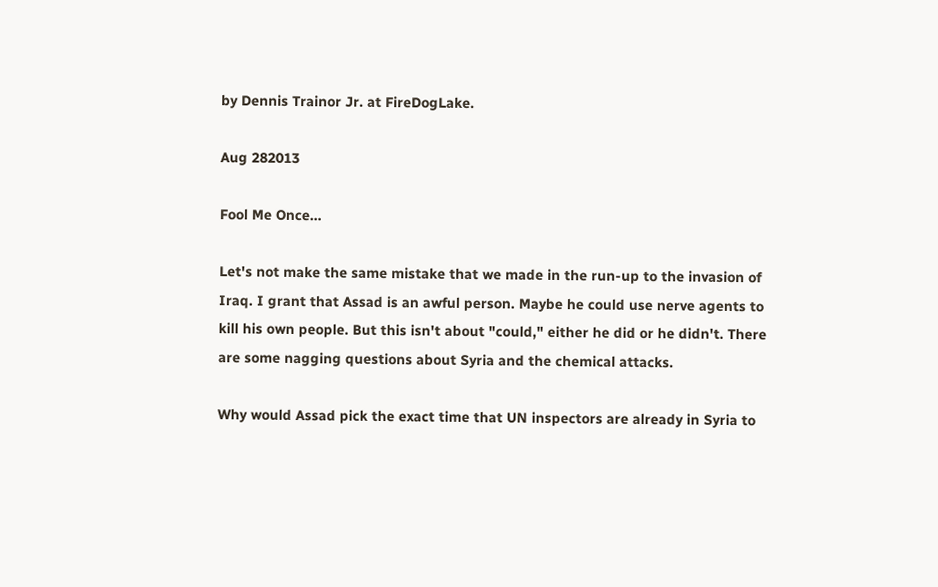by Dennis Trainor Jr. at FireDogLake.

Aug 282013

Fool Me Once…

Let's not make the same mistake that we made in the run-up to the invasion of Iraq. I grant that Assad is an awful person. Maybe he could use nerve agents to kill his own people. But this isn't about "could," either he did or he didn't. There are some nagging questions about Syria and the chemical attacks.

Why would Assad pick the exact time that UN inspectors are already in Syria to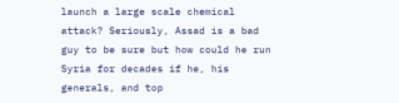launch a large scale chemical attack? Seriously, Assad is a bad guy to be sure but how could he run Syria for decades if he, his generals, and top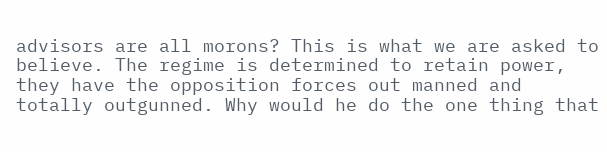advisors are all morons? This is what we are asked to believe. The regime is determined to retain power, they have the opposition forces out manned and totally outgunned. Why would he do the one thing that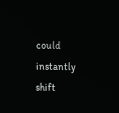could instantly shift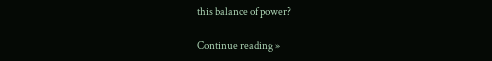this balance of power?

Continue reading »